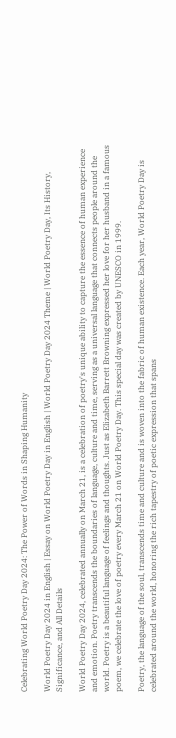Celebrating World Poetry Day 2024: The Power of Words in Shaping Humanity

World Poetry Day 2024 in English | Essay on World Poetry Day in English | World Poetry Day 2024 Theme | World Poetry Day, Its History, Significance, and All Details

World Poetry Day 2024, celebrated annually on March 21, is a celebration of poetry's unique ability to capture the essence of human experience and emotion. Poetry transcends the boundaries of language, culture and time, serving as a universal language that connects people around the world. Poetry is a beautiful language of feelings and thoughts. Just as Elizabeth Barrett Browning expressed her love for her husband in a famous poem, we celebrate the love of poetry every March 21 on World Poetry Day. This special day was created by UNESCO in 1999.

Poetry, the language of the soul, transcends time and culture and is woven into the fabric of human existence. Each year, World Poetry Day is celebrated around the world, honoring the rich tapestry of poetic expression that spans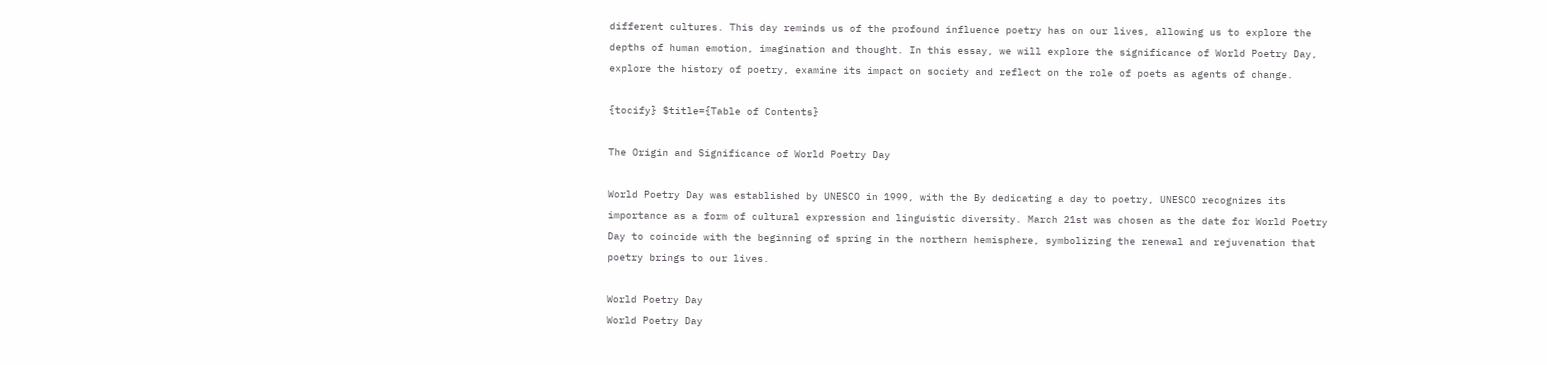different cultures. This day reminds us of the profound influence poetry has on our lives, allowing us to explore the depths of human emotion, imagination and thought. In this essay, we will explore the significance of World Poetry Day, explore the history of poetry, examine its impact on society and reflect on the role of poets as agents of change.

{tocify} $title={Table of Contents}

The Origin and Significance of World Poetry Day

World Poetry Day was established by UNESCO in 1999, with the By dedicating a day to poetry, UNESCO recognizes its importance as a form of cultural expression and linguistic diversity. March 21st was chosen as the date for World Poetry Day to coincide with the beginning of spring in the northern hemisphere, symbolizing the renewal and rejuvenation that poetry brings to our lives.

World Poetry Day
World Poetry Day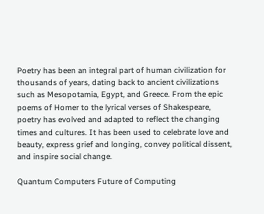Poetry has been an integral part of human civilization for thousands of years, dating back to ancient civilizations such as Mesopotamia, Egypt, and Greece. From the epic poems of Homer to the lyrical verses of Shakespeare, poetry has evolved and adapted to reflect the changing times and cultures. It has been used to celebrate love and beauty, express grief and longing, convey political dissent, and inspire social change.

Quantum Computers Future of Computing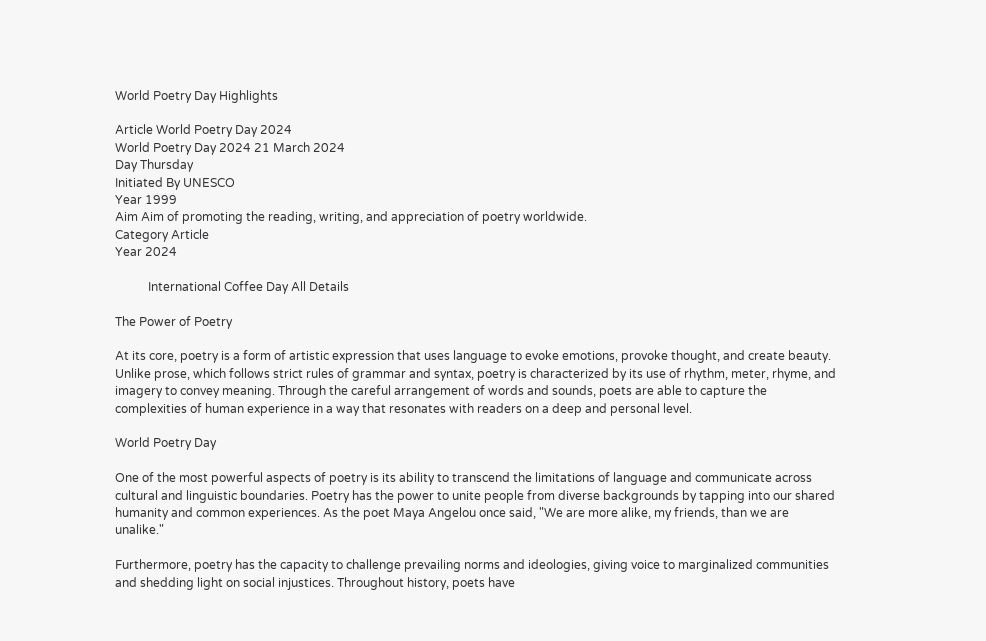World Poetry Day Highlights

Article World Poetry Day 2024
World Poetry Day 2024 21 March 2024
Day Thursday
Initiated By UNESCO
Year 1999
Aim Aim of promoting the reading, writing, and appreciation of poetry worldwide.
Category Article
Year 2024

           International Coffee Day All Details

The Power of Poetry

At its core, poetry is a form of artistic expression that uses language to evoke emotions, provoke thought, and create beauty. Unlike prose, which follows strict rules of grammar and syntax, poetry is characterized by its use of rhythm, meter, rhyme, and imagery to convey meaning. Through the careful arrangement of words and sounds, poets are able to capture the complexities of human experience in a way that resonates with readers on a deep and personal level.

World Poetry Day

One of the most powerful aspects of poetry is its ability to transcend the limitations of language and communicate across cultural and linguistic boundaries. Poetry has the power to unite people from diverse backgrounds by tapping into our shared humanity and common experiences. As the poet Maya Angelou once said, "We are more alike, my friends, than we are unalike."

Furthermore, poetry has the capacity to challenge prevailing norms and ideologies, giving voice to marginalized communities and shedding light on social injustices. Throughout history, poets have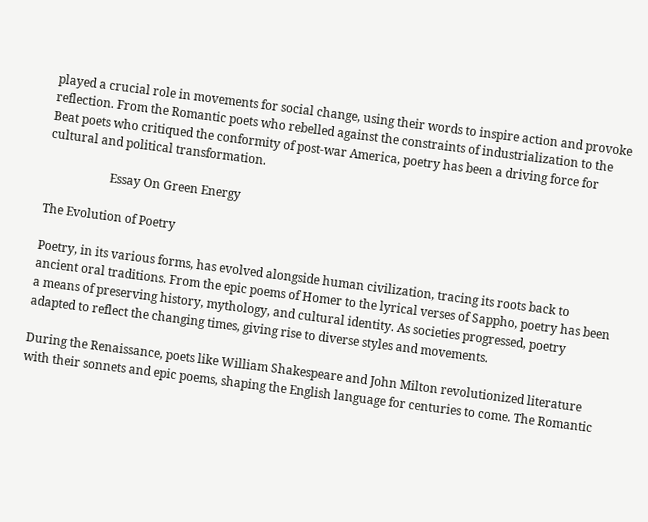played a crucial role in movements for social change, using their words to inspire action and provoke reflection. From the Romantic poets who rebelled against the constraints of industrialization to the Beat poets who critiqued the conformity of post-war America, poetry has been a driving force for cultural and political transformation.

                     Essay On Green Energy

The Evolution of Poetry

Poetry, in its various forms, has evolved alongside human civilization, tracing its roots back to ancient oral traditions. From the epic poems of Homer to the lyrical verses of Sappho, poetry has been a means of preserving history, mythology, and cultural identity. As societies progressed, poetry adapted to reflect the changing times, giving rise to diverse styles and movements.

During the Renaissance, poets like William Shakespeare and John Milton revolutionized literature with their sonnets and epic poems, shaping the English language for centuries to come. The Romantic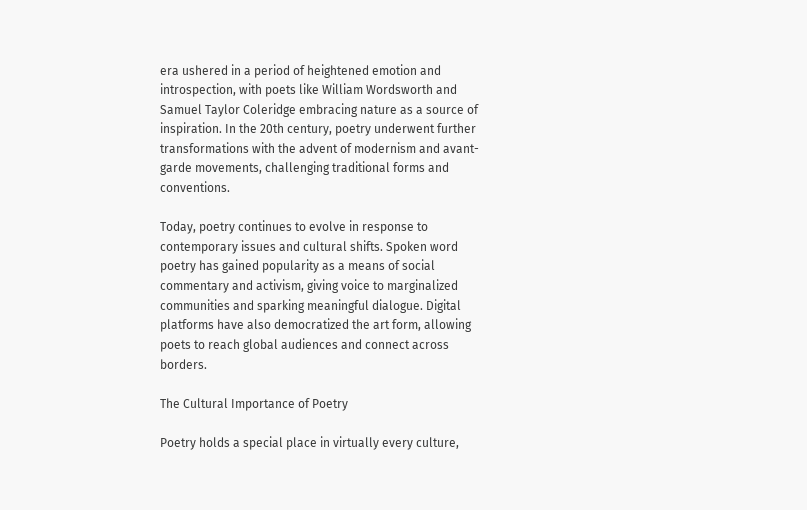era ushered in a period of heightened emotion and introspection, with poets like William Wordsworth and Samuel Taylor Coleridge embracing nature as a source of inspiration. In the 20th century, poetry underwent further transformations with the advent of modernism and avant-garde movements, challenging traditional forms and conventions.

Today, poetry continues to evolve in response to contemporary issues and cultural shifts. Spoken word poetry has gained popularity as a means of social commentary and activism, giving voice to marginalized communities and sparking meaningful dialogue. Digital platforms have also democratized the art form, allowing poets to reach global audiences and connect across borders.

The Cultural Importance of Poetry

Poetry holds a special place in virtually every culture,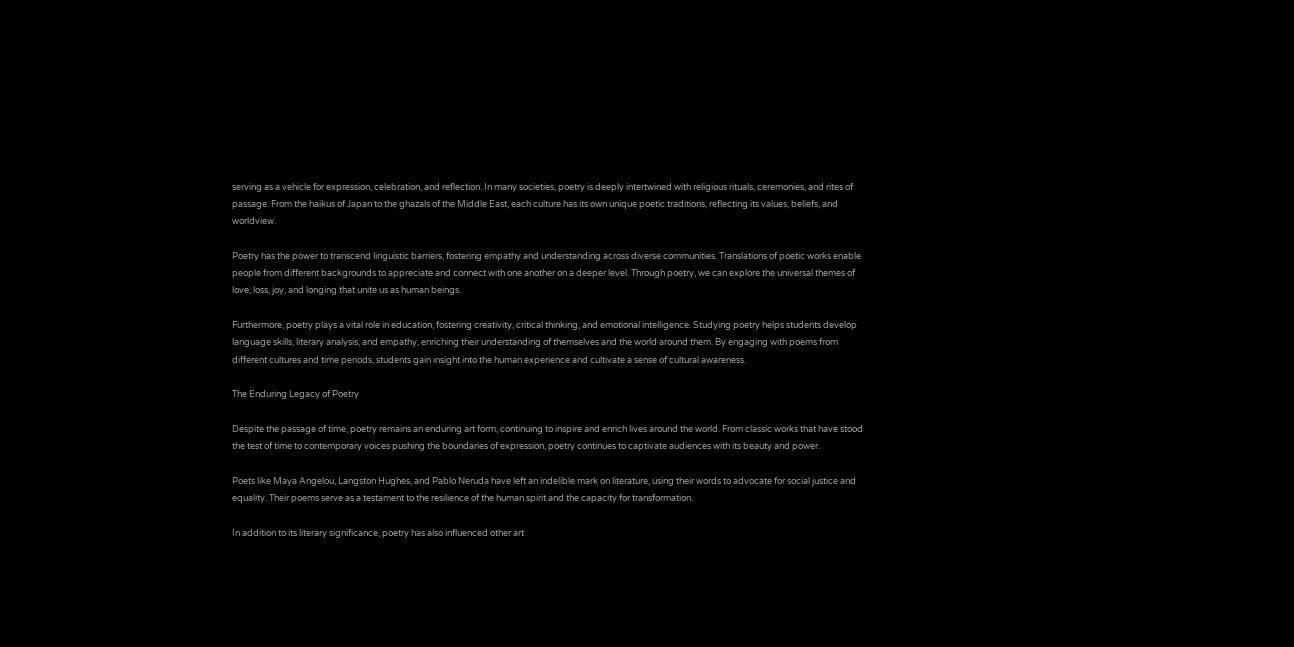serving as a vehicle for expression, celebration, and reflection. In many societies, poetry is deeply intertwined with religious rituals, ceremonies, and rites of passage. From the haikus of Japan to the ghazals of the Middle East, each culture has its own unique poetic traditions, reflecting its values, beliefs, and worldview.

Poetry has the power to transcend linguistic barriers, fostering empathy and understanding across diverse communities. Translations of poetic works enable people from different backgrounds to appreciate and connect with one another on a deeper level. Through poetry, we can explore the universal themes of love, loss, joy, and longing that unite us as human beings.

Furthermore, poetry plays a vital role in education, fostering creativity, critical thinking, and emotional intelligence. Studying poetry helps students develop language skills, literary analysis, and empathy, enriching their understanding of themselves and the world around them. By engaging with poems from different cultures and time periods, students gain insight into the human experience and cultivate a sense of cultural awareness.

The Enduring Legacy of Poetry

Despite the passage of time, poetry remains an enduring art form, continuing to inspire and enrich lives around the world. From classic works that have stood the test of time to contemporary voices pushing the boundaries of expression, poetry continues to captivate audiences with its beauty and power.

Poets like Maya Angelou, Langston Hughes, and Pablo Neruda have left an indelible mark on literature, using their words to advocate for social justice and equality. Their poems serve as a testament to the resilience of the human spirit and the capacity for transformation.

In addition to its literary significance, poetry has also influenced other art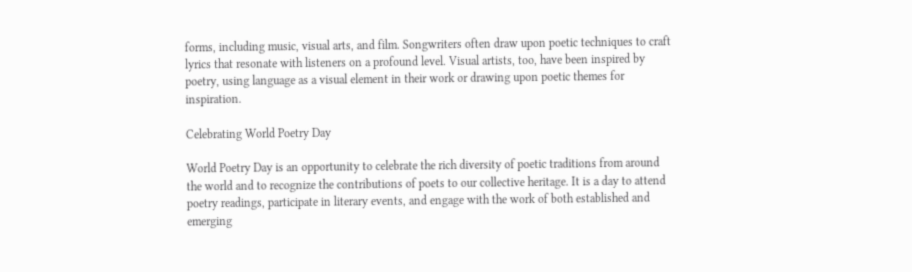forms, including music, visual arts, and film. Songwriters often draw upon poetic techniques to craft lyrics that resonate with listeners on a profound level. Visual artists, too, have been inspired by poetry, using language as a visual element in their work or drawing upon poetic themes for inspiration.

Celebrating World Poetry Day

World Poetry Day is an opportunity to celebrate the rich diversity of poetic traditions from around the world and to recognize the contributions of poets to our collective heritage. It is a day to attend poetry readings, participate in literary events, and engage with the work of both established and emerging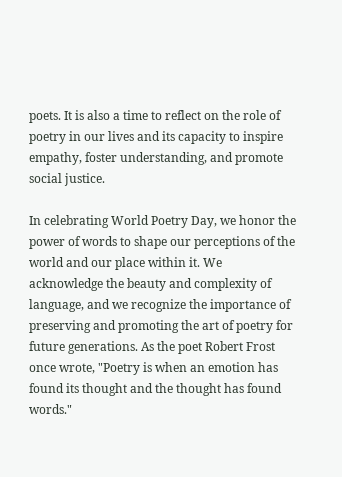poets. It is also a time to reflect on the role of poetry in our lives and its capacity to inspire empathy, foster understanding, and promote social justice.

In celebrating World Poetry Day, we honor the power of words to shape our perceptions of the world and our place within it. We acknowledge the beauty and complexity of language, and we recognize the importance of preserving and promoting the art of poetry for future generations. As the poet Robert Frost once wrote, "Poetry is when an emotion has found its thought and the thought has found words."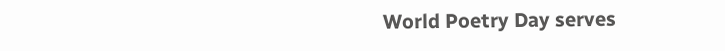World Poetry Day serves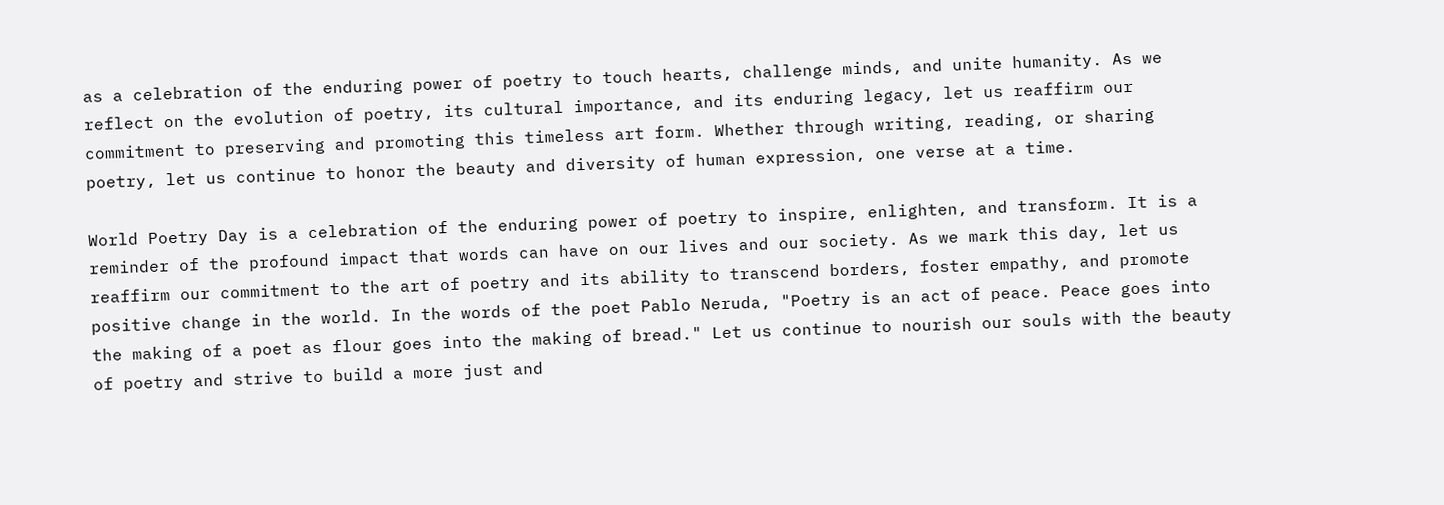as a celebration of the enduring power of poetry to touch hearts, challenge minds, and unite humanity. As we reflect on the evolution of poetry, its cultural importance, and its enduring legacy, let us reaffirm our commitment to preserving and promoting this timeless art form. Whether through writing, reading, or sharing poetry, let us continue to honor the beauty and diversity of human expression, one verse at a time.

World Poetry Day is a celebration of the enduring power of poetry to inspire, enlighten, and transform. It is a reminder of the profound impact that words can have on our lives and our society. As we mark this day, let us reaffirm our commitment to the art of poetry and its ability to transcend borders, foster empathy, and promote positive change in the world. In the words of the poet Pablo Neruda, "Poetry is an act of peace. Peace goes into the making of a poet as flour goes into the making of bread." Let us continue to nourish our souls with the beauty of poetry and strive to build a more just and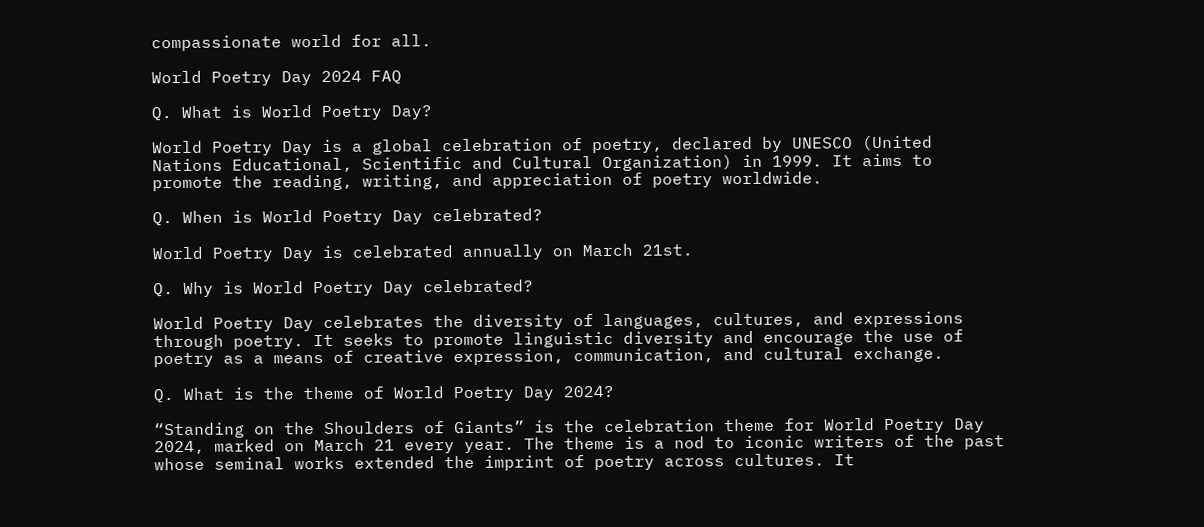compassionate world for all.

World Poetry Day 2024 FAQ

Q. What is World Poetry Day?

World Poetry Day is a global celebration of poetry, declared by UNESCO (United Nations Educational, Scientific and Cultural Organization) in 1999. It aims to promote the reading, writing, and appreciation of poetry worldwide.

Q. When is World Poetry Day celebrated?

World Poetry Day is celebrated annually on March 21st.

Q. Why is World Poetry Day celebrated?

World Poetry Day celebrates the diversity of languages, cultures, and expressions through poetry. It seeks to promote linguistic diversity and encourage the use of poetry as a means of creative expression, communication, and cultural exchange.

Q. What is the theme of World Poetry Day 2024?

“Standing on the Shoulders of Giants” is the celebration theme for World Poetry Day 2024, marked on March 21 every year. The theme is a nod to iconic writers of the past whose seminal works extended the imprint of poetry across cultures. It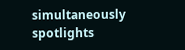simultaneously spotlights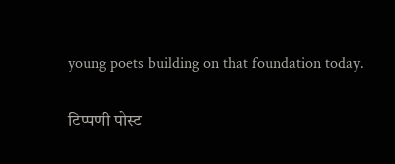young poets building on that foundation today.

टिप्पणी पोस्ट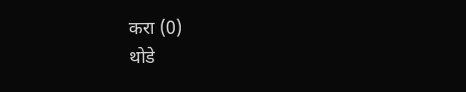करा (0)
थोडे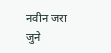नवीन जरा जुने